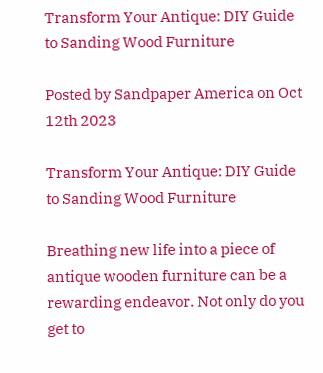Transform Your Antique: DIY Guide to Sanding Wood Furniture

Posted by Sandpaper America on Oct 12th 2023

Transform Your Antique: DIY Guide to Sanding Wood Furniture

Breathing new life into a piece of antique wooden furniture can be a rewarding endeavor. Not only do you get to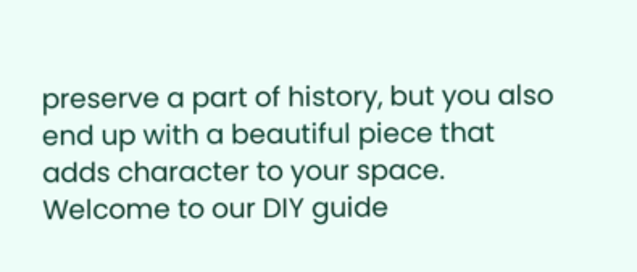preserve a part of history, but you also end up with a beautiful piece that adds character to your space. Welcome to our DIY guide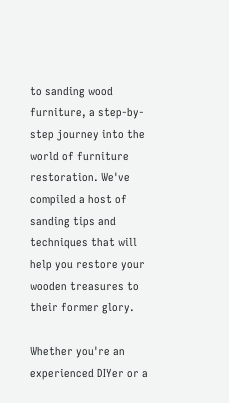to sanding wood furniture, a step-by-step journey into the world of furniture restoration. We've compiled a host of sanding tips and techniques that will help you restore your wooden treasures to their former glory.

Whether you're an experienced DIYer or a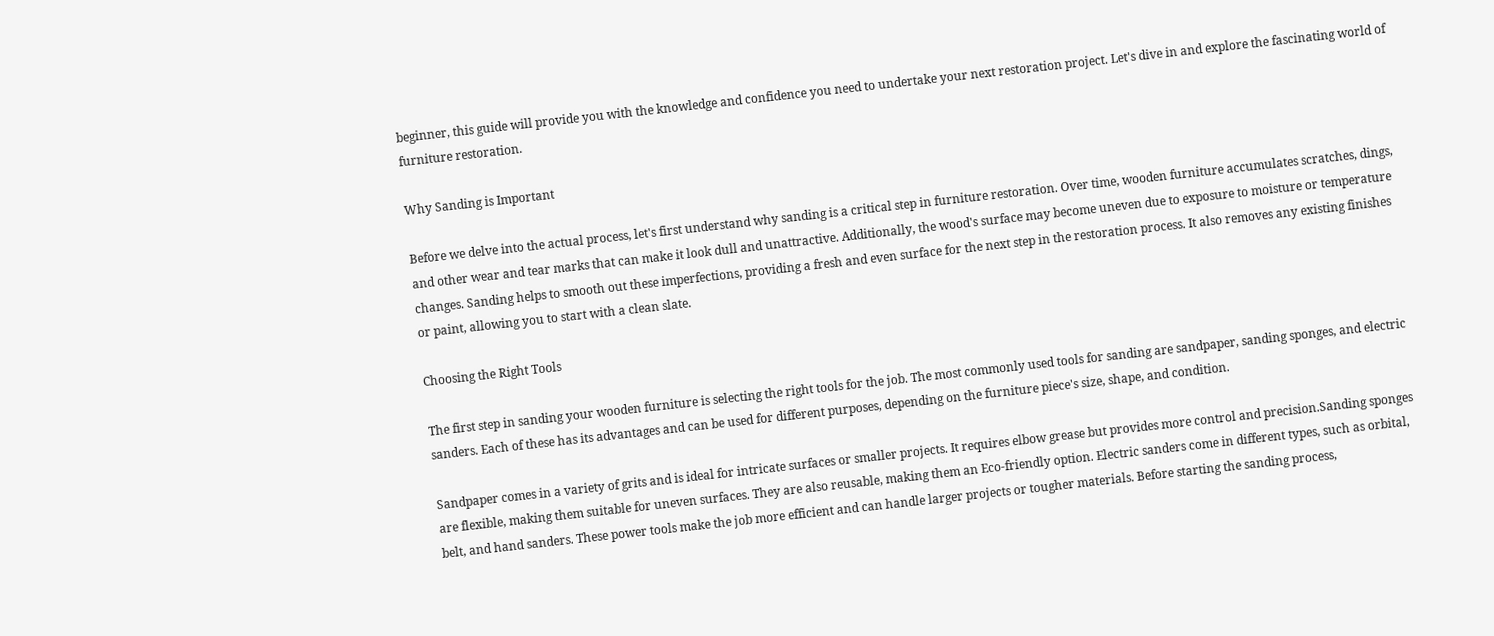beginner, this guide will provide you with the knowledge and confidence you need to undertake your next restoration project. Let's dive in and explore the fascinating world of furniture restoration.

Why Sanding is Important

Before we delve into the actual process, let's first understand why sanding is a critical step in furniture restoration. Over time, wooden furniture accumulates scratches, dings, and other wear and tear marks that can make it look dull and unattractive. Additionally, the wood's surface may become uneven due to exposure to moisture or temperature changes. Sanding helps to smooth out these imperfections, providing a fresh and even surface for the next step in the restoration process. It also removes any existing finishes or paint, allowing you to start with a clean slate.

Choosing the Right Tools

The first step in sanding your wooden furniture is selecting the right tools for the job. The most commonly used tools for sanding are sandpaper, sanding sponges, and electric sanders. Each of these has its advantages and can be used for different purposes, depending on the furniture piece's size, shape, and condition.

Sandpaper comes in a variety of grits and is ideal for intricate surfaces or smaller projects. It requires elbow grease but provides more control and precision.Sanding sponges are flexible, making them suitable for uneven surfaces. They are also reusable, making them an Eco-friendly option. Electric sanders come in different types, such as orbital, belt, and hand sanders. These power tools make the job more efficient and can handle larger projects or tougher materials. Before starting the sanding process,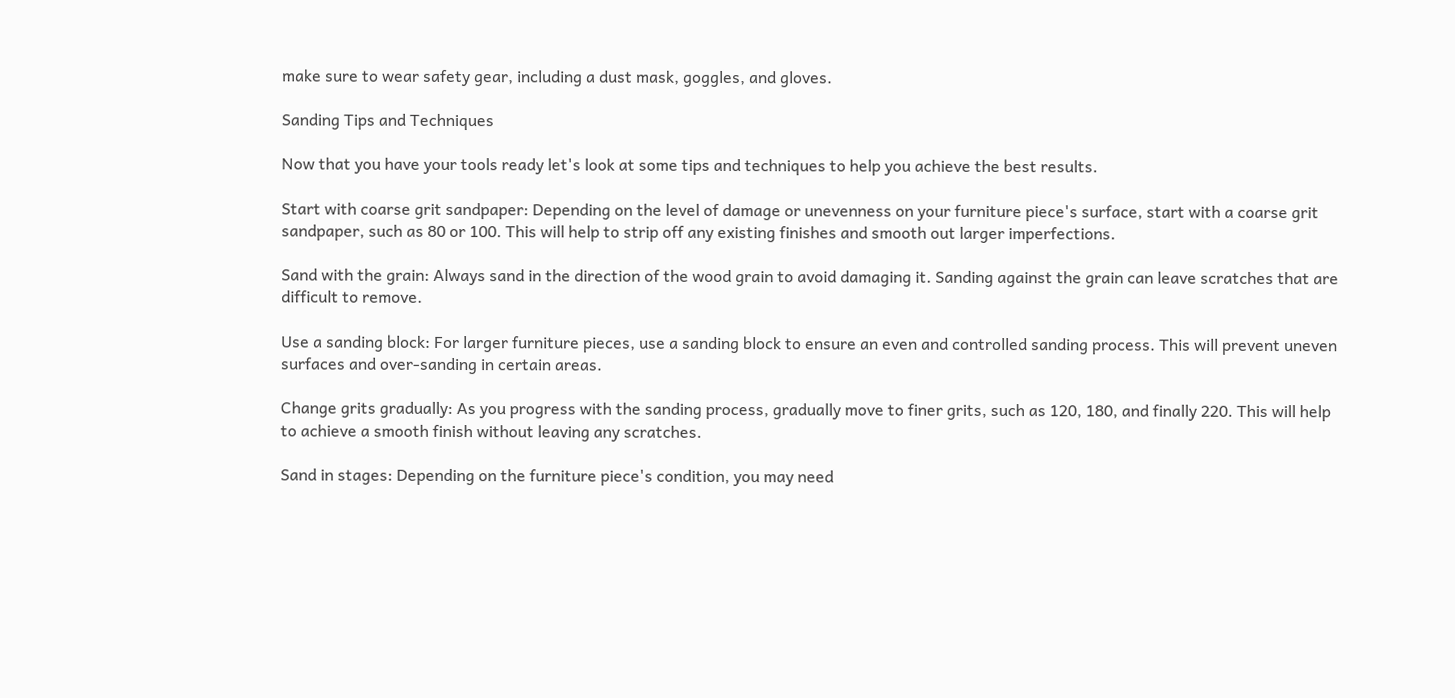make sure to wear safety gear, including a dust mask, goggles, and gloves.

Sanding Tips and Techniques

Now that you have your tools ready let's look at some tips and techniques to help you achieve the best results.

Start with coarse grit sandpaper: Depending on the level of damage or unevenness on your furniture piece's surface, start with a coarse grit sandpaper, such as 80 or 100. This will help to strip off any existing finishes and smooth out larger imperfections.

Sand with the grain: Always sand in the direction of the wood grain to avoid damaging it. Sanding against the grain can leave scratches that are difficult to remove.

Use a sanding block: For larger furniture pieces, use a sanding block to ensure an even and controlled sanding process. This will prevent uneven surfaces and over-sanding in certain areas.

Change grits gradually: As you progress with the sanding process, gradually move to finer grits, such as 120, 180, and finally 220. This will help to achieve a smooth finish without leaving any scratches.

Sand in stages: Depending on the furniture piece's condition, you may need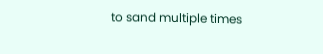to sand multiple times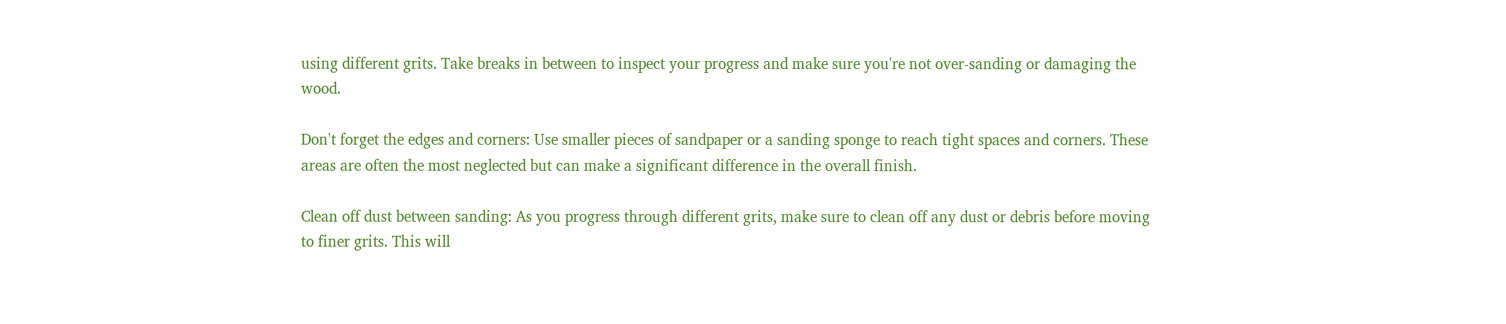using different grits. Take breaks in between to inspect your progress and make sure you're not over-sanding or damaging the wood.

Don't forget the edges and corners: Use smaller pieces of sandpaper or a sanding sponge to reach tight spaces and corners. These areas are often the most neglected but can make a significant difference in the overall finish.

Clean off dust between sanding: As you progress through different grits, make sure to clean off any dust or debris before moving to finer grits. This will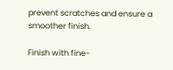prevent scratches and ensure a smoother finish.

Finish with fine-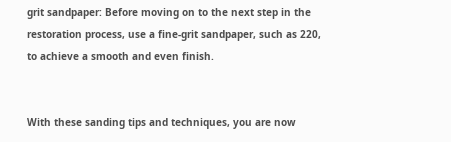grit sandpaper: Before moving on to the next step in the restoration process, use a fine-grit sandpaper, such as 220, to achieve a smooth and even finish.


With these sanding tips and techniques, you are now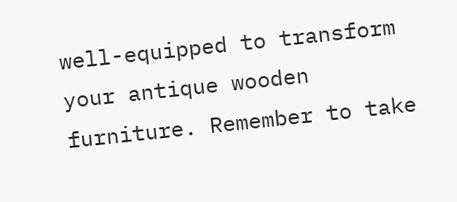well-equipped to transform your antique wooden furniture. Remember to take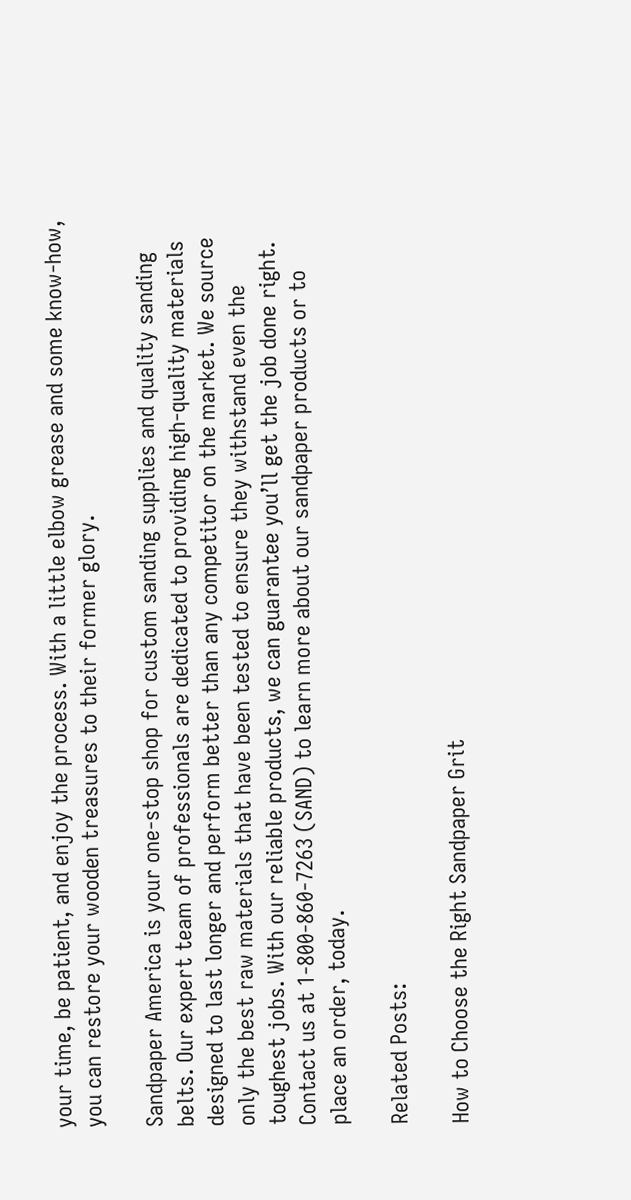your time, be patient, and enjoy the process. With a little elbow grease and some know-how, you can restore your wooden treasures to their former glory.

Sandpaper America is your one-stop shop for custom sanding supplies and quality sanding belts. Our expert team of professionals are dedicated to providing high-quality materials designed to last longer and perform better than any competitor on the market. We source only the best raw materials that have been tested to ensure they withstand even the toughest jobs. With our reliable products, we can guarantee you’ll get the job done right. Contact us at 1-800-860-7263 (SAND) to learn more about our sandpaper products or to place an order, today.

Related Posts:

How to Choose the Right Sandpaper Grit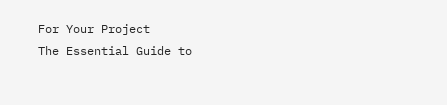For Your Project
The Essential Guide to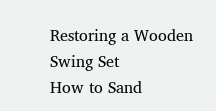Restoring a Wooden Swing Set
How to Sand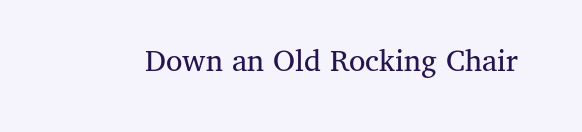Down an Old Rocking Chair